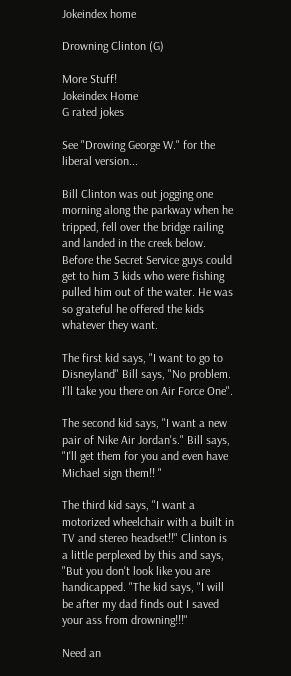Jokeindex home

Drowning Clinton (G)

More Stuff!
Jokeindex Home
G rated jokes

See "Drowing George W." for the liberal version...

Bill Clinton was out jogging one morning along the parkway when he tripped, fell over the bridge railing and landed in the creek below. Before the Secret Service guys could get to him 3 kids who were fishing pulled him out of the water. He was so grateful he offered the kids whatever they want.

The first kid says, "I want to go to Disneyland" Bill says, "No problem. I'll take you there on Air Force One".

The second kid says, "I want a new pair of Nike Air Jordan's." Bill says, "I'll get them for you and even have Michael sign them!! "

The third kid says, "I want a motorized wheelchair with a built in TV and stereo headset!!" Clinton is a little perplexed by this and says, "But you don't look like you are handicapped. "The kid says, "I will be after my dad finds out I saved your ass from drowning!!!"

Need an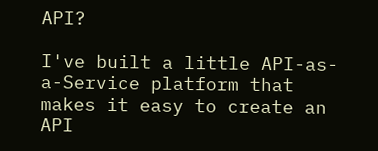API?

I've built a little API-as-a-Service platform that makes it easy to create an API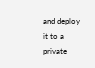and deploy it to a private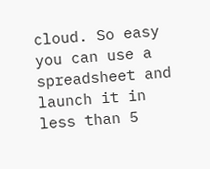cloud. So easy you can use a spreadsheet and launch it in less than 5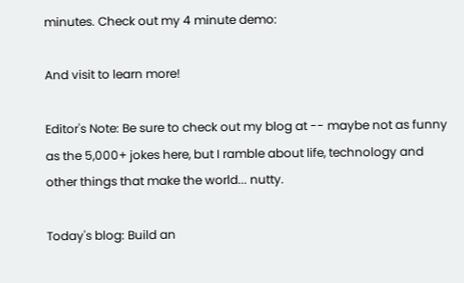minutes. Check out my 4 minute demo:

And visit to learn more!

Editor's Note: Be sure to check out my blog at -- maybe not as funny as the 5,000+ jokes here, but I ramble about life, technology and other things that make the world... nutty.

Today's blog: Build an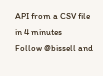API from a CSV file in 4 minutes
Follow @bissell and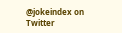@jokeindex on Twitter